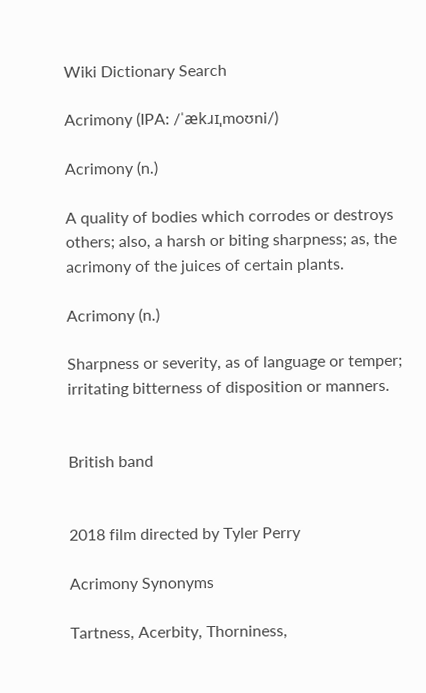Wiki Dictionary Search

Acrimony (IPA: /ˈækɹɪˌmoʊni/)

Acrimony (n.)

A quality of bodies which corrodes or destroys others; also, a harsh or biting sharpness; as, the acrimony of the juices of certain plants.

Acrimony (n.)

Sharpness or severity, as of language or temper; irritating bitterness of disposition or manners.


British band


2018 film directed by Tyler Perry

Acrimony Synonyms

Tartness, Acerbity, Thorniness,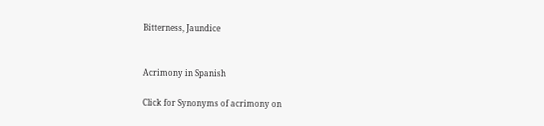Bitterness, Jaundice


Acrimony in Spanish

Click for Synonyms of acrimony on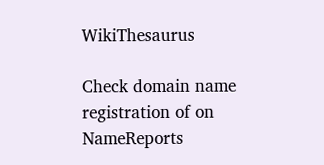WikiThesaurus

Check domain name registration of on NameReports